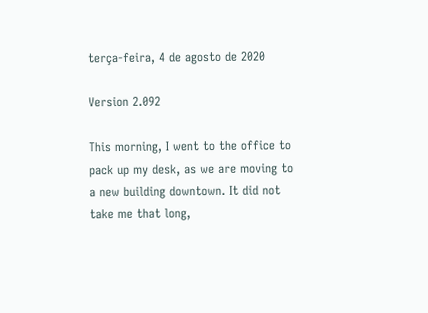terça-feira, 4 de agosto de 2020

Version 2.092

This morning, I went to the office to pack up my desk, as we are moving to a new building downtown. It did not take me that long,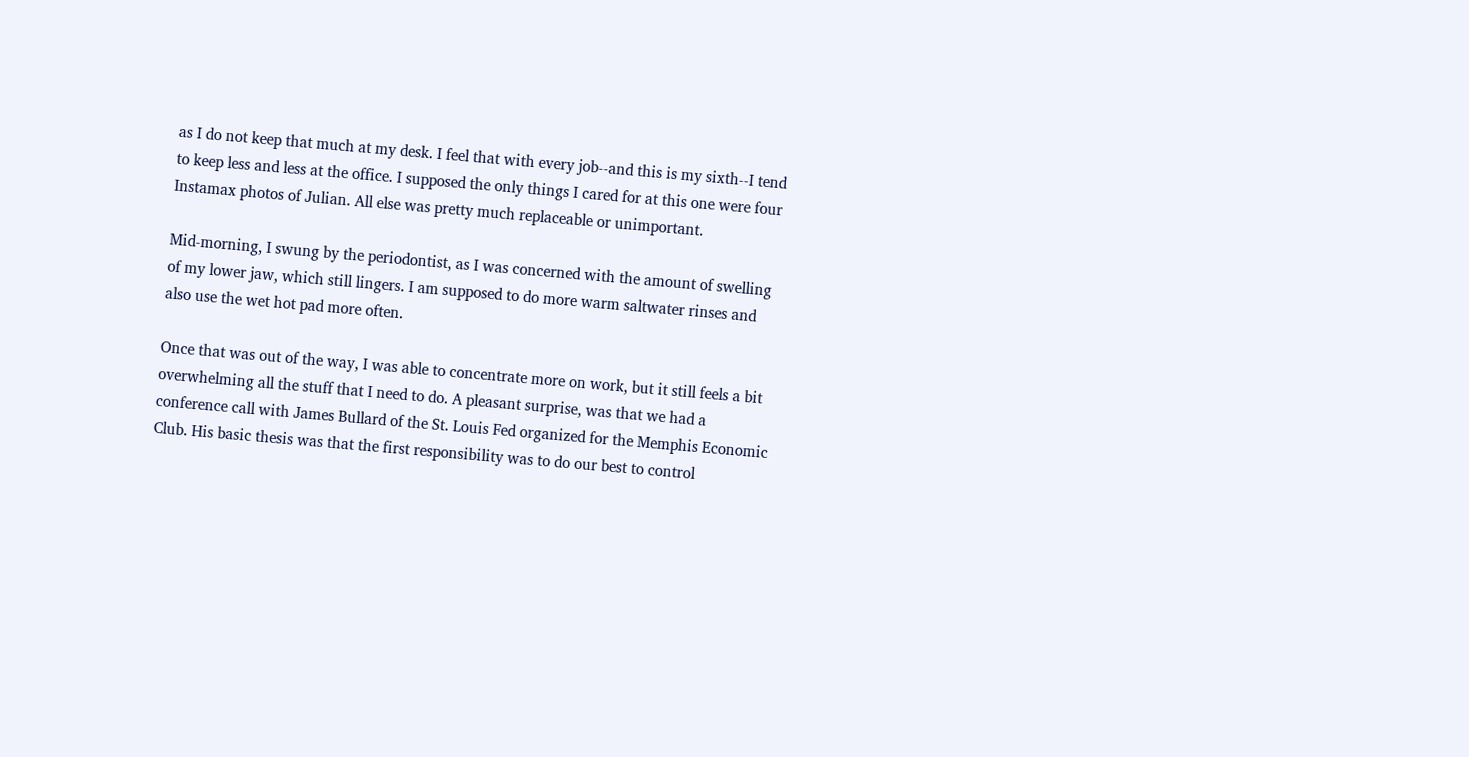as I do not keep that much at my desk. I feel that with every job--and this is my sixth--I tend to keep less and less at the office. I supposed the only things I cared for at this one were four Instamax photos of Julian. All else was pretty much replaceable or unimportant.

Mid-morning, I swung by the periodontist, as I was concerned with the amount of swelling of my lower jaw, which still lingers. I am supposed to do more warm saltwater rinses and also use the wet hot pad more often.

Once that was out of the way, I was able to concentrate more on work, but it still feels a bit overwhelming all the stuff that I need to do. A pleasant surprise, was that we had a conference call with James Bullard of the St. Louis Fed organized for the Memphis Economic Club. His basic thesis was that the first responsibility was to do our best to control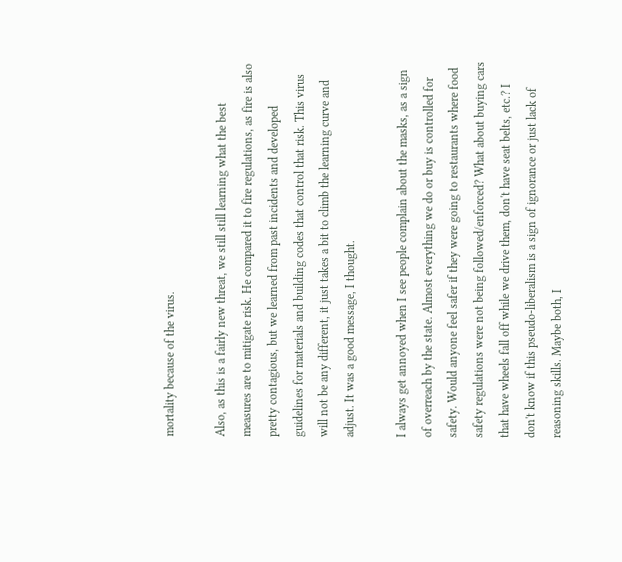mortality because of the virus.

Also, as this is a fairly new threat, we still still learning what the best measures are to mitigate risk. He compared it to fire regulations, as fire is also pretty contagious, but we learned from past incidents and developed guidelines for materials and building codes that control that risk. This virus will not be any different, it just takes a bit to climb the learning curve and adjust. It was a good message, I thought.

I always get annoyed when I see people complain about the masks, as a sign of overreach by the state. Almost everything we do or buy is controlled for safety. Would anyone feel safer if they were going to restaurants where food safety regulations were not being followed/enforced? What about buying cars that have wheels fall off while we drive them, don't have seat belts, etc.? I don't know if this pseudo-liberalism is a sign of ignorance or just lack of reasoning skills. Maybe both, I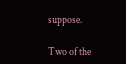suppose.

Two of the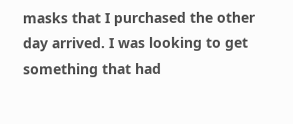masks that I purchased the other day arrived. I was looking to get something that had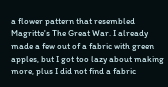a flower pattern that resembled Magritte's The Great War. I already made a few out of a fabric with green apples, but I got too lazy about making more, plus I did not find a fabric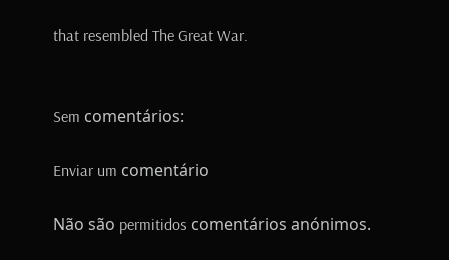that resembled The Great War.


Sem comentários:

Enviar um comentário

Não são permitidos comentários anónimos.